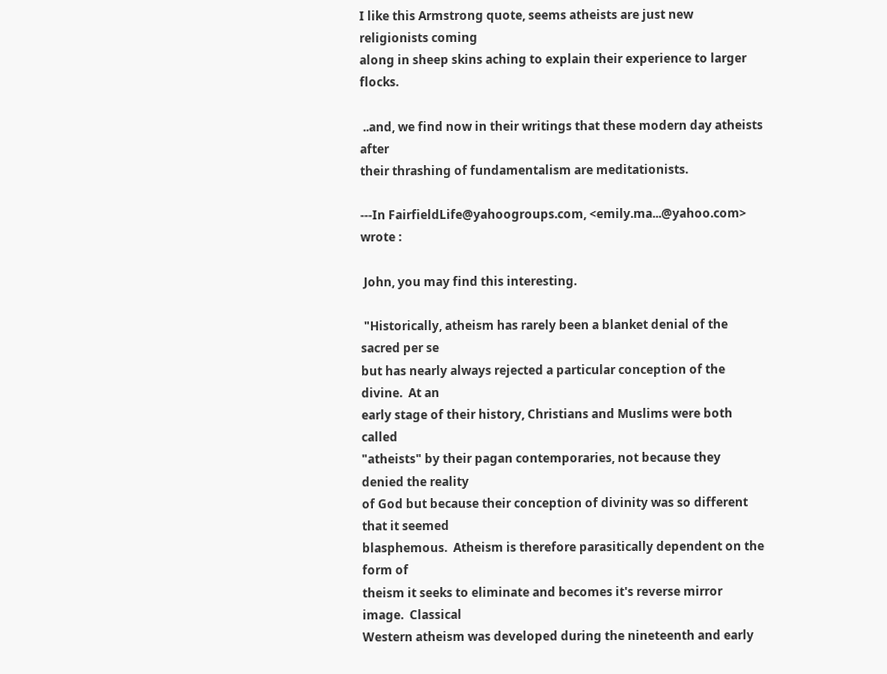I like this Armstrong quote, seems atheists are just new religionists coming
along in sheep skins aching to explain their experience to larger flocks.

 ..and, we find now in their writings that these modern day atheists after
their thrashing of fundamentalism are meditationists.

---In FairfieldLife@yahoogroups.com, <emily.ma...@yahoo.com> wrote :

 John, you may find this interesting.

 "Historically, atheism has rarely been a blanket denial of the sacred per se
but has nearly always rejected a particular conception of the divine.  At an
early stage of their history, Christians and Muslims were both called
"atheists" by their pagan contemporaries, not because they denied the reality
of God but because their conception of divinity was so different that it seemed
blasphemous.  Atheism is therefore parasitically dependent on the form of
theism it seeks to eliminate and becomes it's reverse mirror image.  Classical
Western atheism was developed during the nineteenth and early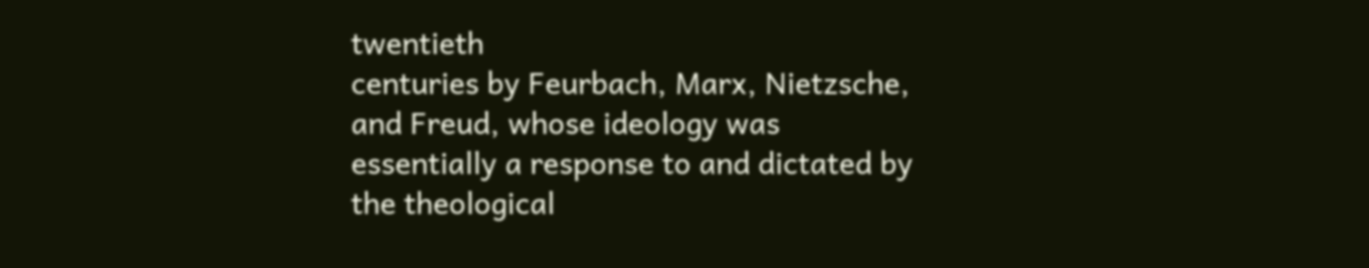twentieth
centuries by Feurbach, Marx, Nietzsche, and Freud, whose ideology was
essentially a response to and dictated by the theological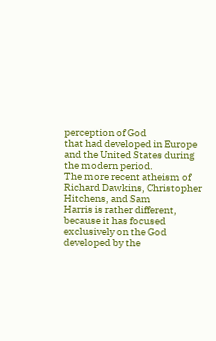perception of God
that had developed in Europe and the United States during the modern period.
The more recent atheism of Richard Dawkins, Christopher Hitchens, and Sam
Harris is rather different, because it has focused exclusively on the God
developed by the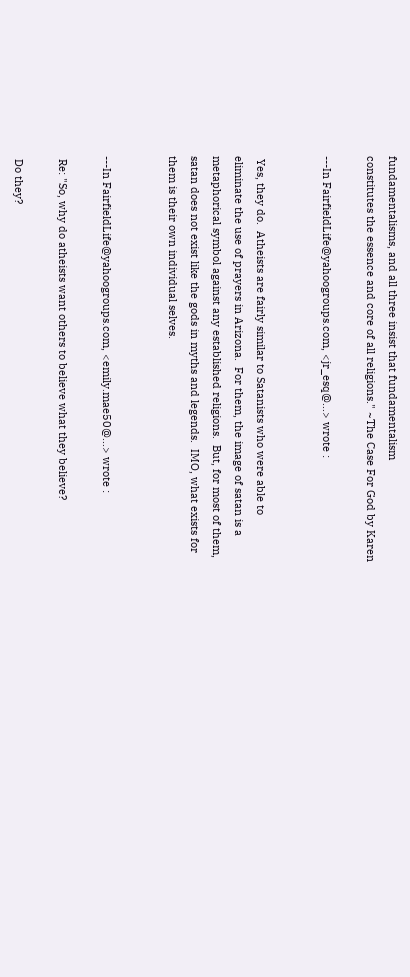fundamentalisms, and all three insist that fundamentalism
constitutes the essence and core of all religions." ~The Case For God by Karen

---In FairfieldLife@yahoogroups.com, <jr_esq@...> wrote :


 Yes, they do.  Atheists are fairly similar to Satanists who were able to
eliminate the use of prayers in Arizona.  For them, the image of satan is a
metaphorical symbol against any established religions.  But, for most of them,
satan does not exist like the gods in myths and legends.  IMO, what exists for
them is their own individual selves.


---In FairfieldLife@yahoogroups.com, <emily.mae50@...> wrote :

 Re: "So, why do atheists want others to believe what they believe?

 Do they?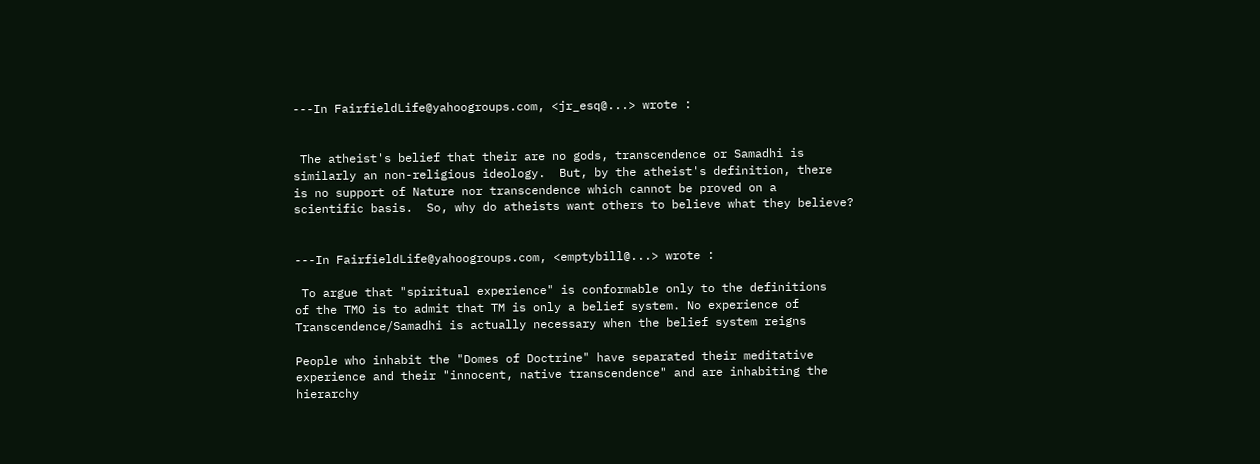---In FairfieldLife@yahoogroups.com, <jr_esq@...> wrote :


 The atheist's belief that their are no gods, transcendence or Samadhi is
similarly an non-religious ideology.  But, by the atheist's definition, there
is no support of Nature nor transcendence which cannot be proved on a
scientific basis.  So, why do atheists want others to believe what they believe?


---In FairfieldLife@yahoogroups.com, <emptybill@...> wrote :

 To argue that "spiritual experience" is conformable only to the definitions
of the TMO is to admit that TM is only a belief system. No experience of
Transcendence/Samadhi is actually necessary when the belief system reigns

People who inhabit the "Domes of Doctrine" have separated their meditative
experience and their "innocent, native transcendence" and are inhabiting the
hierarchy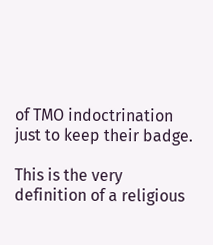of TMO indoctrination just to keep their badge.

This is the very definition of a religious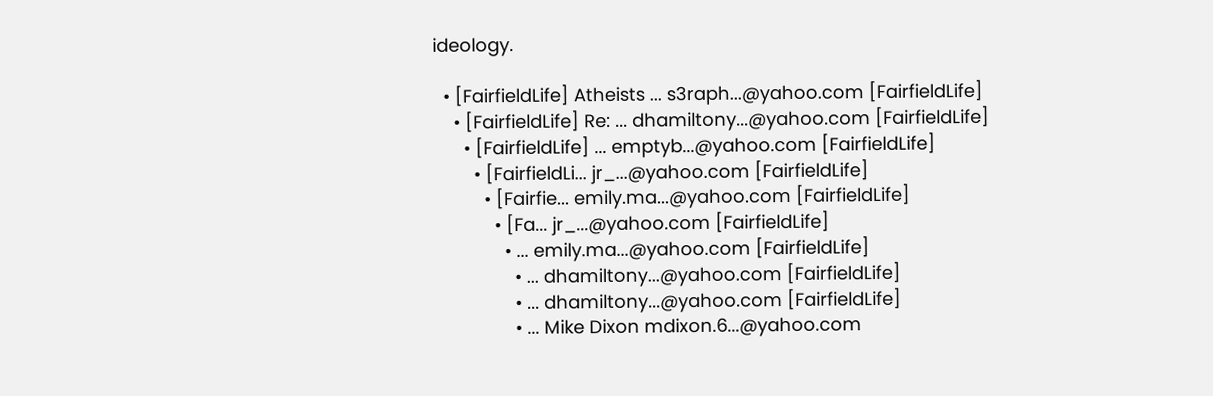ideology.

  • [FairfieldLife] Atheists ... s3raph...@yahoo.com [FairfieldLife]
    • [FairfieldLife] Re: ... dhamiltony...@yahoo.com [FairfieldLife]
      • [FairfieldLife] ... emptyb...@yahoo.com [FairfieldLife]
        • [FairfieldLi... jr_...@yahoo.com [FairfieldLife]
          • [Fairfie... emily.ma...@yahoo.com [FairfieldLife]
            • [Fa... jr_...@yahoo.com [FairfieldLife]
              • ... emily.ma...@yahoo.com [FairfieldLife]
                • ... dhamiltony...@yahoo.com [FairfieldLife]
                • ... dhamiltony...@yahoo.com [FairfieldLife]
                • ... Mike Dixon mdixon.6...@yahoo.com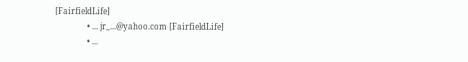[FairfieldLife]
                • ... jr_...@yahoo.com [FairfieldLife]
                • ...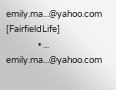emily.ma...@yahoo.com [FairfieldLife]
                • ... emily.ma...@yahoo.com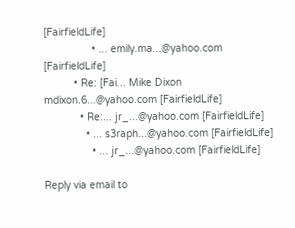[FairfieldLife]
                • ... emily.ma...@yahoo.com [FairfieldLife]
          • Re: [Fai... Mike Dixon mdixon.6...@yahoo.com [FairfieldLife]
            • Re:... jr_...@yahoo.com [FairfieldLife]
              • ... s3raph...@yahoo.com [FairfieldLife]
                • ... jr_...@yahoo.com [FairfieldLife]

Reply via email to